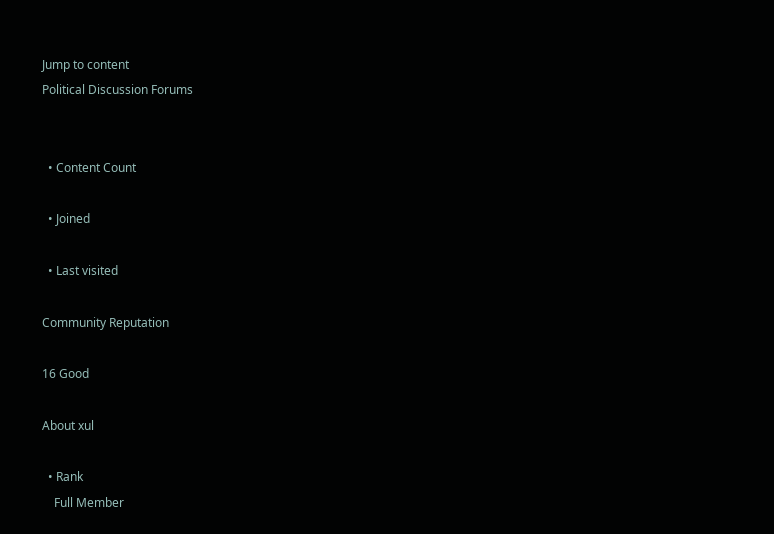Jump to content
Political Discussion Forums


  • Content Count

  • Joined

  • Last visited

Community Reputation

16 Good

About xul

  • Rank
    Full Member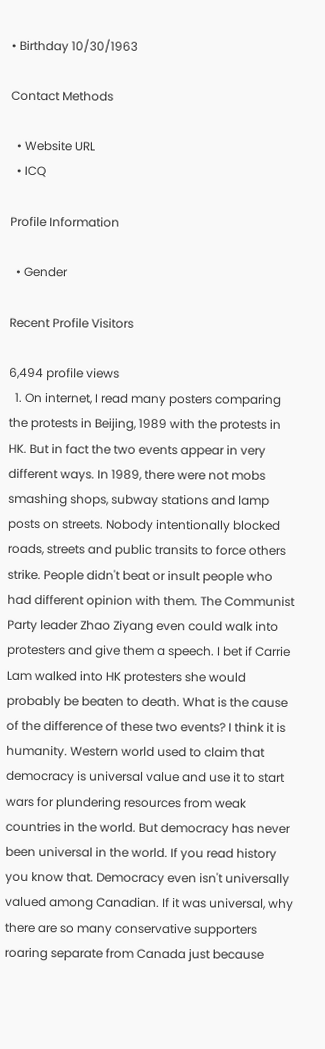• Birthday 10/30/1963

Contact Methods

  • Website URL
  • ICQ

Profile Information

  • Gender

Recent Profile Visitors

6,494 profile views
  1. On internet, I read many posters comparing the protests in Beijing, 1989 with the protests in HK. But in fact the two events appear in very different ways. In 1989, there were not mobs smashing shops, subway stations and lamp posts on streets. Nobody intentionally blocked roads, streets and public transits to force others strike. People didn't beat or insult people who had different opinion with them. The Communist Party leader Zhao Ziyang even could walk into protesters and give them a speech. I bet if Carrie Lam walked into HK protesters she would probably be beaten to death. What is the cause of the difference of these two events? I think it is humanity. Western world used to claim that democracy is universal value and use it to start wars for plundering resources from weak countries in the world. But democracy has never been universal in the world. If you read history you know that. Democracy even isn't universally valued among Canadian. If it was universal, why there are so many conservative supporters roaring separate from Canada just because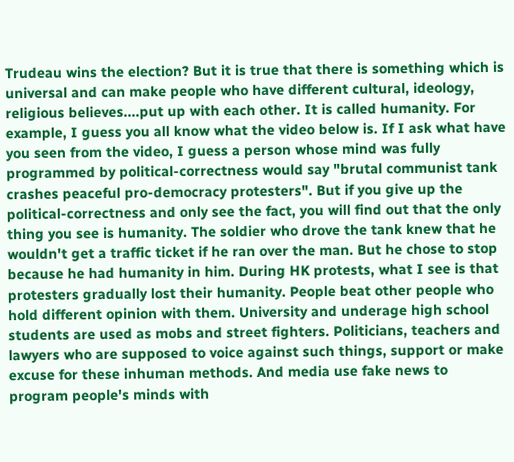Trudeau wins the election? But it is true that there is something which is universal and can make people who have different cultural, ideology, religious believes....put up with each other. It is called humanity. For example, I guess you all know what the video below is. If I ask what have you seen from the video, I guess a person whose mind was fully programmed by political-correctness would say "brutal communist tank crashes peaceful pro-democracy protesters". But if you give up the political-correctness and only see the fact, you will find out that the only thing you see is humanity. The soldier who drove the tank knew that he wouldn't get a traffic ticket if he ran over the man. But he chose to stop because he had humanity in him. During HK protests, what I see is that protesters gradually lost their humanity. People beat other people who hold different opinion with them. University and underage high school students are used as mobs and street fighters. Politicians, teachers and lawyers who are supposed to voice against such things, support or make excuse for these inhuman methods. And media use fake news to program people's minds with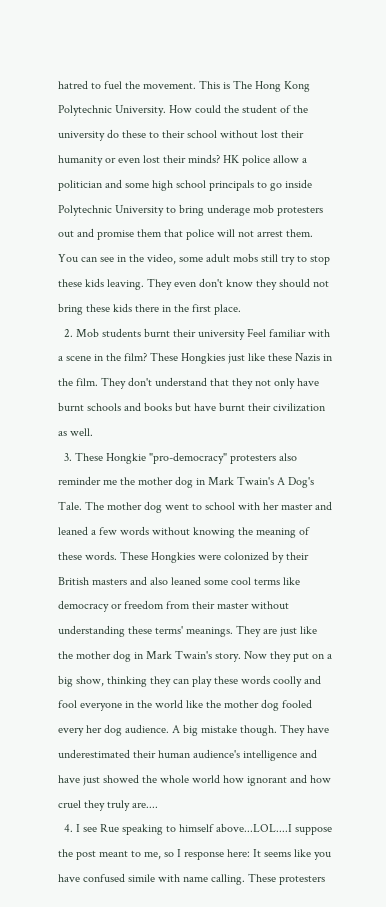hatred to fuel the movement. This is The Hong Kong Polytechnic University. How could the student of the university do these to their school without lost their humanity or even lost their minds? HK police allow a politician and some high school principals to go inside Polytechnic University to bring underage mob protesters out and promise them that police will not arrest them. You can see in the video, some adult mobs still try to stop these kids leaving. They even don't know they should not bring these kids there in the first place.
  2. Mob students burnt their university Feel familiar with a scene in the film? These Hongkies just like these Nazis in the film. They don't understand that they not only have burnt schools and books but have burnt their civilization as well.
  3. These Hongkie "pro-democracy" protesters also reminder me the mother dog in Mark Twain's A Dog's Tale. The mother dog went to school with her master and leaned a few words without knowing the meaning of these words. These Hongkies were colonized by their British masters and also leaned some cool terms like democracy or freedom from their master without understanding these terms' meanings. They are just like the mother dog in Mark Twain's story. Now they put on a big show, thinking they can play these words coolly and fool everyone in the world like the mother dog fooled every her dog audience. A big mistake though. They have underestimated their human audience's intelligence and have just showed the whole world how ignorant and how cruel they truly are....
  4. I see Rue speaking to himself above...LOL....I suppose the post meant to me, so I response here: It seems like you have confused simile with name calling. These protesters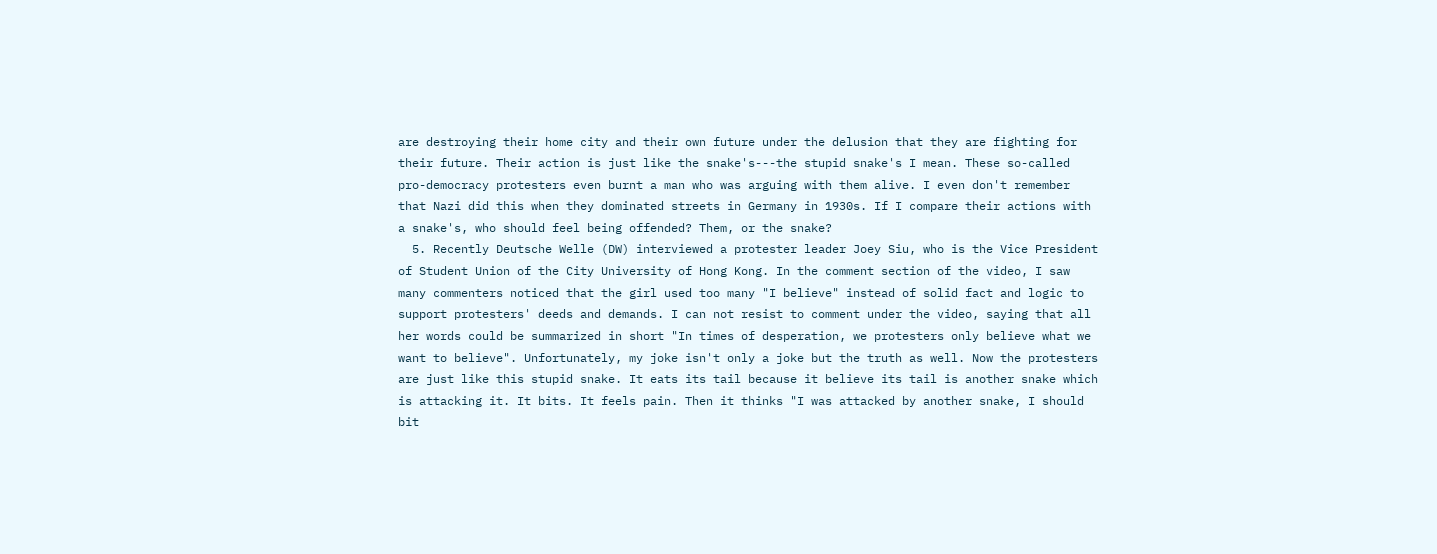are destroying their home city and their own future under the delusion that they are fighting for their future. Their action is just like the snake's---the stupid snake's I mean. These so-called pro-democracy protesters even burnt a man who was arguing with them alive. I even don't remember that Nazi did this when they dominated streets in Germany in 1930s. If I compare their actions with a snake's, who should feel being offended? Them, or the snake?
  5. Recently Deutsche Welle (DW) interviewed a protester leader Joey Siu, who is the Vice President of Student Union of the City University of Hong Kong. In the comment section of the video, I saw many commenters noticed that the girl used too many "I believe" instead of solid fact and logic to support protesters' deeds and demands. I can not resist to comment under the video, saying that all her words could be summarized in short "In times of desperation, we protesters only believe what we want to believe". Unfortunately, my joke isn't only a joke but the truth as well. Now the protesters are just like this stupid snake. It eats its tail because it believe its tail is another snake which is attacking it. It bits. It feels pain. Then it thinks "I was attacked by another snake, I should bit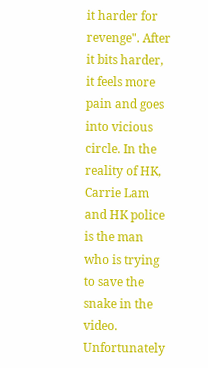it harder for revenge". After it bits harder, it feels more pain and goes into vicious circle. In the reality of HK, Carrie Lam and HK police is the man who is trying to save the snake in the video. Unfortunately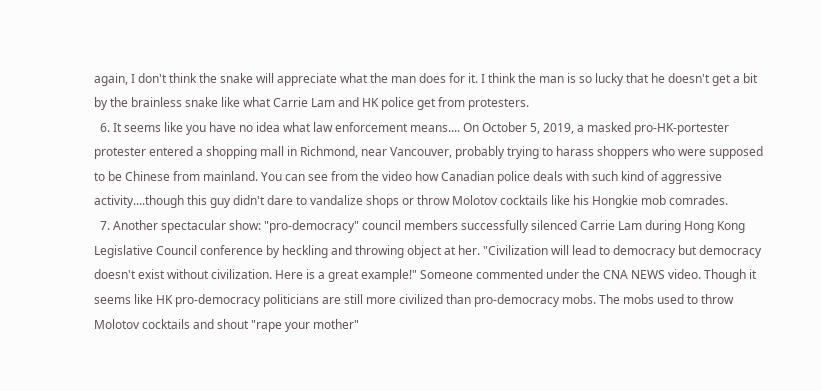again, I don't think the snake will appreciate what the man does for it. I think the man is so lucky that he doesn't get a bit by the brainless snake like what Carrie Lam and HK police get from protesters.
  6. It seems like you have no idea what law enforcement means.... On October 5, 2019, a masked pro-HK-portester protester entered a shopping mall in Richmond, near Vancouver, probably trying to harass shoppers who were supposed to be Chinese from mainland. You can see from the video how Canadian police deals with such kind of aggressive activity....though this guy didn't dare to vandalize shops or throw Molotov cocktails like his Hongkie mob comrades.
  7. Another spectacular show: "pro-democracy" council members successfully silenced Carrie Lam during Hong Kong Legislative Council conference by heckling and throwing object at her. "Civilization will lead to democracy but democracy doesn't exist without civilization. Here is a great example!" Someone commented under the CNA NEWS video. Though it seems like HK pro-democracy politicians are still more civilized than pro-democracy mobs. The mobs used to throw Molotov cocktails and shout "rape your mother"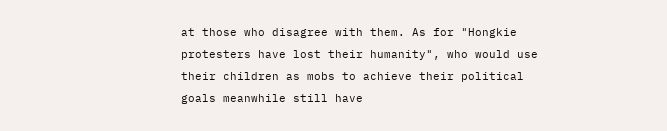at those who disagree with them. As for "Hongkie protesters have lost their humanity", who would use their children as mobs to achieve their political goals meanwhile still have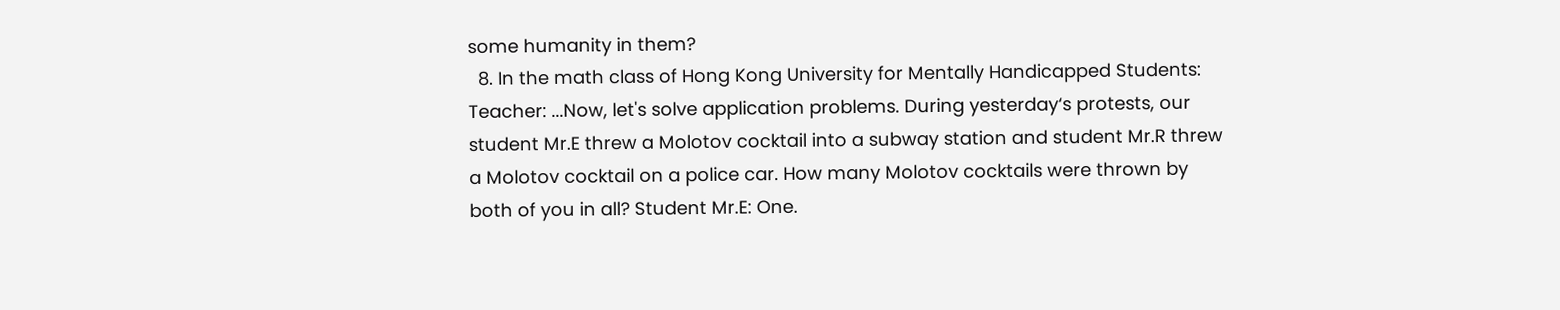some humanity in them?
  8. In the math class of Hong Kong University for Mentally Handicapped Students: Teacher: ...Now, let's solve application problems. During yesterday‘s protests, our student Mr.E threw a Molotov cocktail into a subway station and student Mr.R threw a Molotov cocktail on a police car. How many Molotov cocktails were thrown by both of you in all? Student Mr.E: One.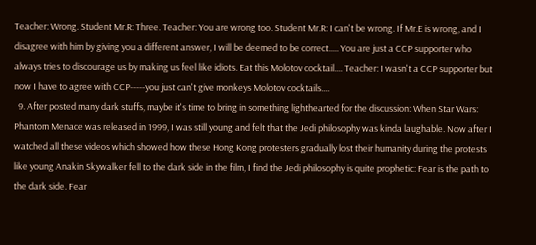Teacher: Wrong. Student Mr.R: Three. Teacher: You are wrong too. Student Mr.R: I can't be wrong. If Mr.E is wrong, and I disagree with him by giving you a different answer, I will be deemed to be correct..... You are just a CCP supporter who always tries to discourage us by making us feel like idiots. Eat this Molotov cocktail.... Teacher: I wasn't a CCP supporter but now I have to agree with CCP-----you just can't give monkeys Molotov cocktails....
  9. After posted many dark stuffs, maybe it's time to bring in something lighthearted for the discussion: When Star Wars: Phantom Menace was released in 1999, I was still young and felt that the Jedi philosophy was kinda laughable. Now after I watched all these videos which showed how these Hong Kong protesters gradually lost their humanity during the protests like young Anakin Skywalker fell to the dark side in the film, I find the Jedi philosophy is quite prophetic: Fear is the path to the dark side. Fear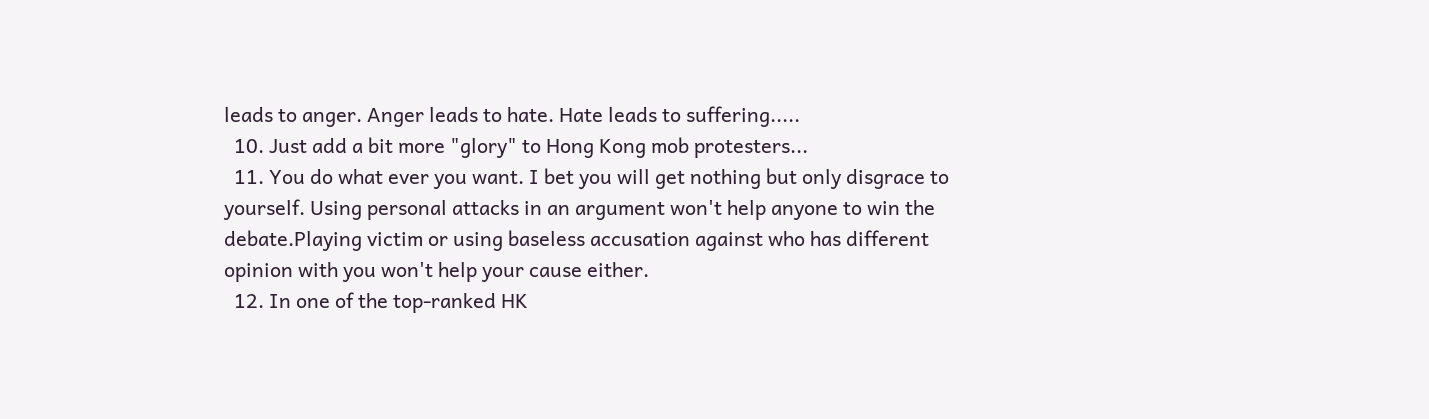leads to anger. Anger leads to hate. Hate leads to suffering.....
  10. Just add a bit more "glory" to Hong Kong mob protesters...
  11. You do what ever you want. I bet you will get nothing but only disgrace to yourself. Using personal attacks in an argument won't help anyone to win the debate.Playing victim or using baseless accusation against who has different opinion with you won't help your cause either.
  12. In one of the top-ranked HK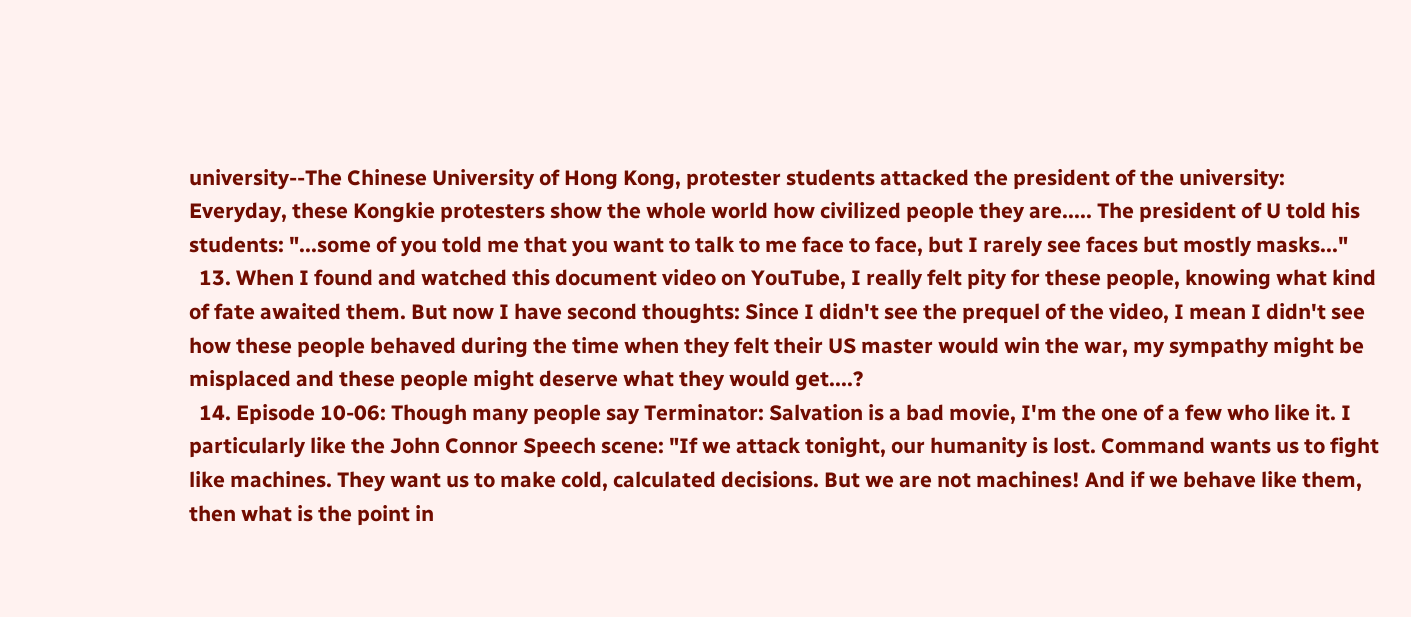university--The Chinese University of Hong Kong, protester students attacked the president of the university: Everyday, these Kongkie protesters show the whole world how civilized people they are..... The president of U told his students: "...some of you told me that you want to talk to me face to face, but I rarely see faces but mostly masks..."
  13. When I found and watched this document video on YouTube, I really felt pity for these people, knowing what kind of fate awaited them. But now I have second thoughts: Since I didn't see the prequel of the video, I mean I didn't see how these people behaved during the time when they felt their US master would win the war, my sympathy might be misplaced and these people might deserve what they would get....?
  14. Episode 10-06: Though many people say Terminator: Salvation is a bad movie, I'm the one of a few who like it. I particularly like the John Connor Speech scene: "If we attack tonight, our humanity is lost. Command wants us to fight like machines. They want us to make cold, calculated decisions. But we are not machines! And if we behave like them, then what is the point in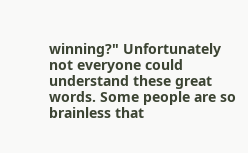winning?" Unfortunately not everyone could understand these great words. Some people are so brainless that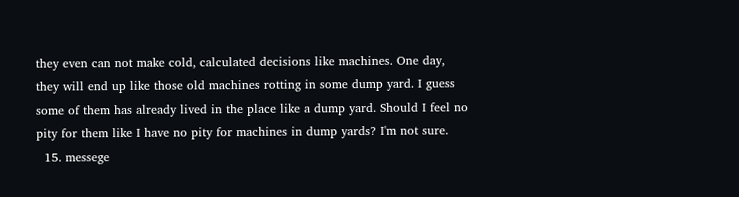they even can not make cold, calculated decisions like machines. One day, they will end up like those old machines rotting in some dump yard. I guess some of them has already lived in the place like a dump yard. Should I feel no pity for them like I have no pity for machines in dump yards? I'm not sure.
  15. messege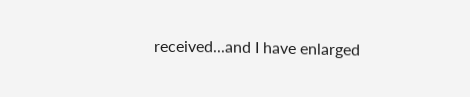received...and I have enlarged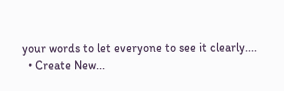your words to let everyone to see it clearly....
  • Create New...